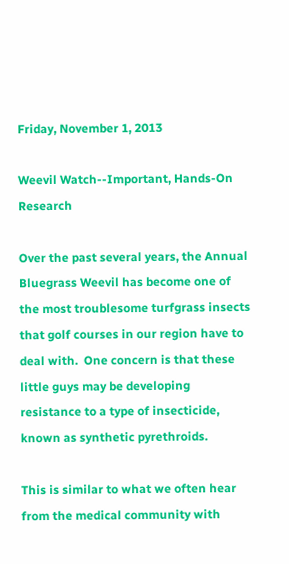Friday, November 1, 2013

Weevil Watch--Important, Hands-On Research

Over the past several years, the Annual Bluegrass Weevil has become one of the most troublesome turfgrass insects that golf courses in our region have to deal with.  One concern is that these little guys may be developing resistance to a type of insecticide, known as synthetic pyrethroids.

This is similar to what we often hear from the medical community with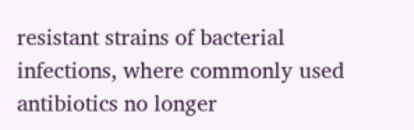resistant strains of bacterial infections, where commonly used antibiotics no longer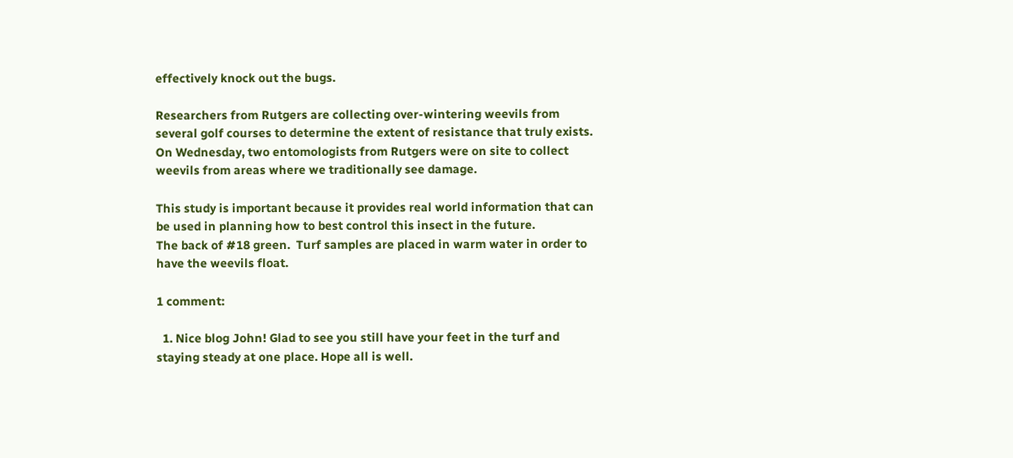effectively knock out the bugs.

Researchers from Rutgers are collecting over-wintering weevils from several golf courses to determine the extent of resistance that truly exists.  On Wednesday, two entomologists from Rutgers were on site to collect weevils from areas where we traditionally see damage.

This study is important because it provides real world information that can be used in planning how to best control this insect in the future.
The back of #18 green.  Turf samples are placed in warm water in order to have the weevils float.

1 comment:

  1. Nice blog John! Glad to see you still have your feet in the turf and staying steady at one place. Hope all is well.